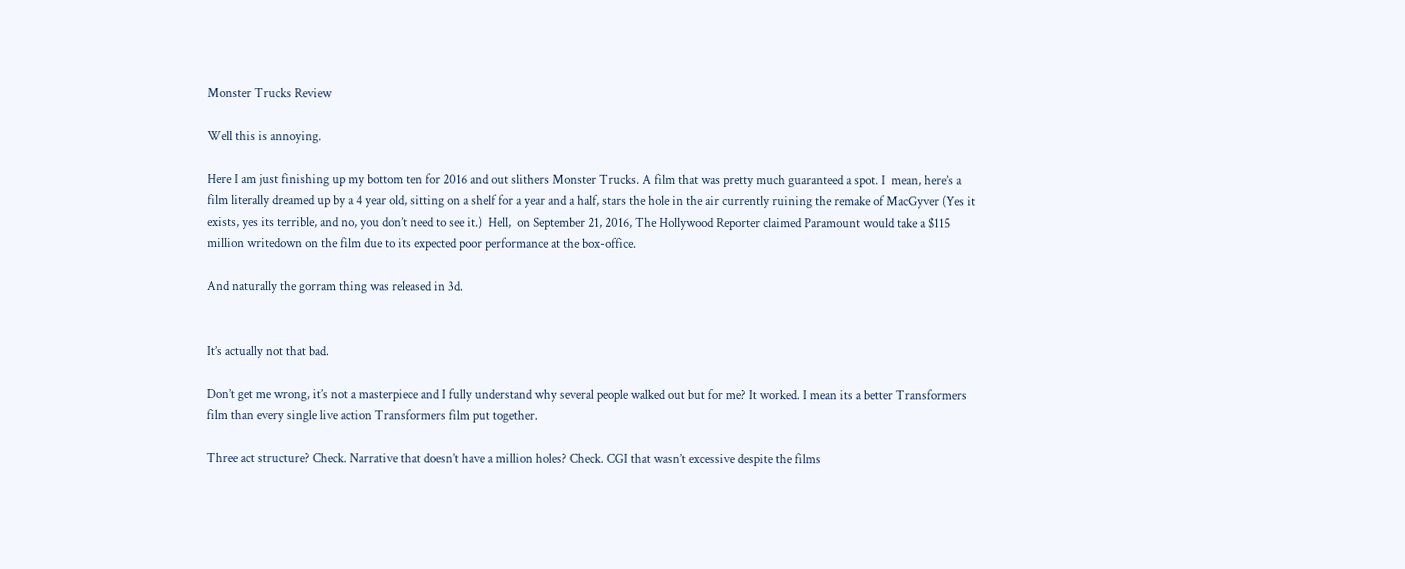Monster Trucks Review

Well this is annoying.

Here I am just finishing up my bottom ten for 2016 and out slithers Monster Trucks. A film that was pretty much guaranteed a spot. I  mean, here’s a film literally dreamed up by a 4 year old, sitting on a shelf for a year and a half, stars the hole in the air currently ruining the remake of MacGyver (Yes it exists, yes its terrible, and no, you don’t need to see it.)  Hell,  on September 21, 2016, The Hollywood Reporter claimed Paramount would take a $115 million writedown on the film due to its expected poor performance at the box-office.

And naturally the gorram thing was released in 3d.


It’s actually not that bad.

Don’t get me wrong, it’s not a masterpiece and I fully understand why several people walked out but for me? It worked. I mean its a better Transformers film than every single live action Transformers film put together.

Three act structure? Check. Narrative that doesn’t have a million holes? Check. CGI that wasn’t excessive despite the films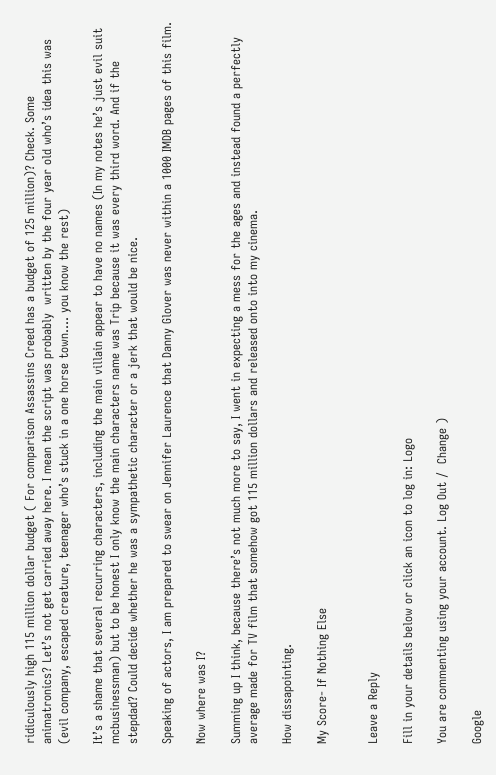ridiculously high 115 million dollar budget ( For comparison Assassins Creed has a budget of 125 million)? Check. Some  animatronics? Let’s not get carried away here. I mean the script was probably  written by the four year old who’s idea this was (evil company, escaped creature, teenager who’s stuck in a one horse town…. you know the rest)

It’s a shame that several recurring characters, including the main villain appear to have no names (In my notes he’s just evil suit mcbusinessman) but to be honest I only know the main characters name was Trip because it was every third word. And if the stepdad? Could decide whether he was a sympathetic character or a jerk that would be nice.

Speaking of actors, I am prepared to swear on Jennifer Laurence that Danny Glover was never within a 1000 IMDB pages of this film.

Now where was I?

Summing up I think, because there’s not much more to say, I went in expecting a mess for the ages and instead found a perfectly average made for TV film that somehow got 115 million dollars and released onto into my cinema.

How dissapointing.

My Score- If Nothing Else


Leave a Reply

Fill in your details below or click an icon to log in: Logo

You are commenting using your account. Log Out /  Change )

Google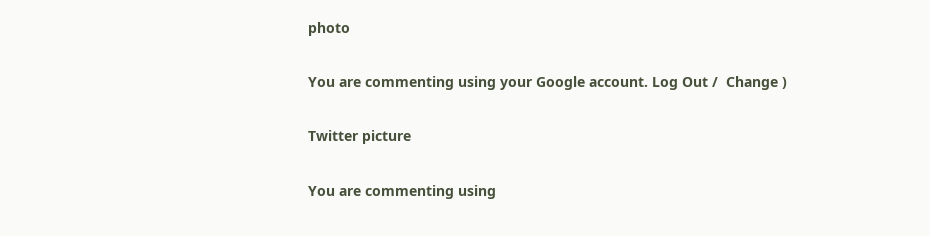photo

You are commenting using your Google account. Log Out /  Change )

Twitter picture

You are commenting using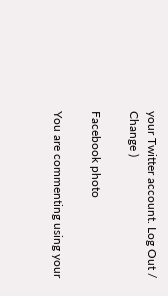your Twitter account. Log Out /  Change )

Facebook photo

You are commenting using your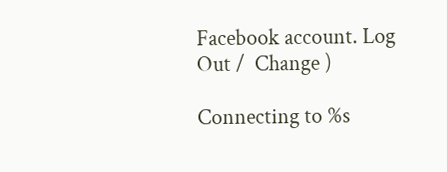Facebook account. Log Out /  Change )

Connecting to %s